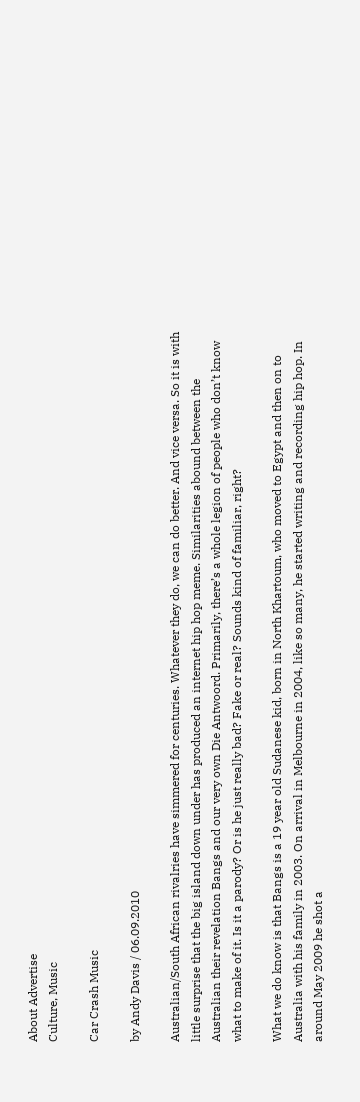About Advertise
Culture, Music

Car Crash Music

by Andy Davis / 06.09.2010

Australian/South African rivalries have simmered for centuries. Whatever they do, we can do better. And vice versa. So it is with little surprise that the big island down under has produced an internet hip hop meme. Similarities abound between the Australian their revelation Bangs and our very own Die Antwoord. Primarily, there’s a whole legion of people who don’t know what to make of it. Is it a parody? Or is he just really bad? Fake or real? Sounds kind of familiar, right?

What we do know is that Bangs is a 19 year old Sudanese kid, born in North Khartoum, who moved to Egypt and then on to Australia with his family in 2003. On arrival in Melbourne in 2004, like so many, he started writing and recording hip hop. In around May 2009 he shot a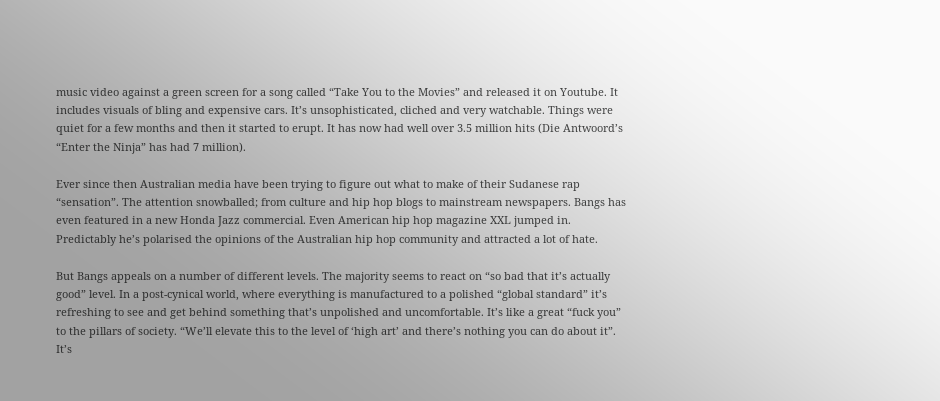music video against a green screen for a song called “Take You to the Movies” and released it on Youtube. It includes visuals of bling and expensive cars. It’s unsophisticated, cliched and very watchable. Things were quiet for a few months and then it started to erupt. It has now had well over 3.5 million hits (Die Antwoord’s “Enter the Ninja” has had 7 million).

Ever since then Australian media have been trying to figure out what to make of their Sudanese rap “sensation”. The attention snowballed; from culture and hip hop blogs to mainstream newspapers. Bangs has even featured in a new Honda Jazz commercial. Even American hip hop magazine XXL jumped in. Predictably he’s polarised the opinions of the Australian hip hop community and attracted a lot of hate.

But Bangs appeals on a number of different levels. The majority seems to react on “so bad that it’s actually good” level. In a post-cynical world, where everything is manufactured to a polished “global standard” it’s refreshing to see and get behind something that’s unpolished and uncomfortable. It’s like a great “fuck you” to the pillars of society. “We’ll elevate this to the level of ‘high art’ and there’s nothing you can do about it”. It’s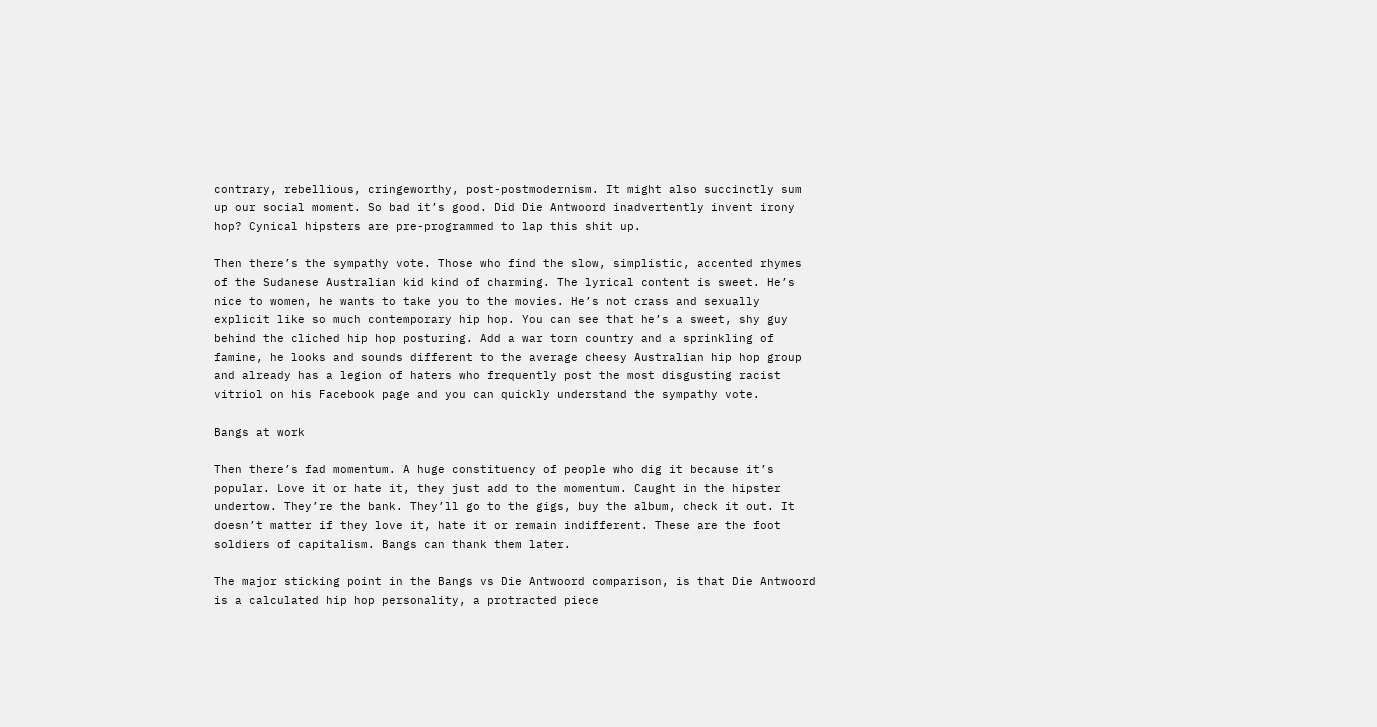contrary, rebellious, cringeworthy, post-postmodernism. It might also succinctly sum up our social moment. So bad it’s good. Did Die Antwoord inadvertently invent irony hop? Cynical hipsters are pre-programmed to lap this shit up.

Then there’s the sympathy vote. Those who find the slow, simplistic, accented rhymes of the Sudanese Australian kid kind of charming. The lyrical content is sweet. He’s nice to women, he wants to take you to the movies. He’s not crass and sexually explicit like so much contemporary hip hop. You can see that he’s a sweet, shy guy behind the cliched hip hop posturing. Add a war torn country and a sprinkling of famine, he looks and sounds different to the average cheesy Australian hip hop group and already has a legion of haters who frequently post the most disgusting racist vitriol on his Facebook page and you can quickly understand the sympathy vote.

Bangs at work

Then there’s fad momentum. A huge constituency of people who dig it because it’s popular. Love it or hate it, they just add to the momentum. Caught in the hipster undertow. They’re the bank. They’ll go to the gigs, buy the album, check it out. It doesn’t matter if they love it, hate it or remain indifferent. These are the foot soldiers of capitalism. Bangs can thank them later.

The major sticking point in the Bangs vs Die Antwoord comparison, is that Die Antwoord is a calculated hip hop personality, a protracted piece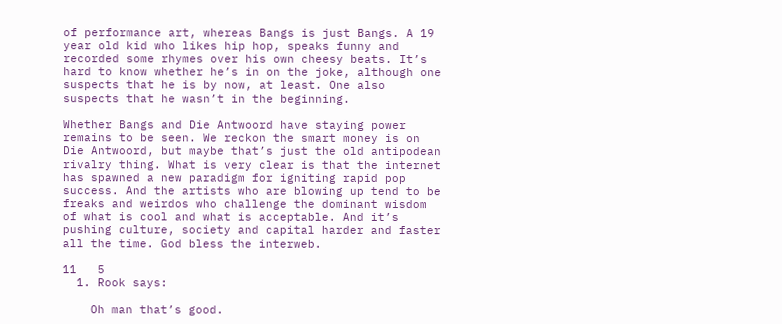of performance art, whereas Bangs is just Bangs. A 19 year old kid who likes hip hop, speaks funny and recorded some rhymes over his own cheesy beats. It’s hard to know whether he’s in on the joke, although one suspects that he is by now, at least. One also suspects that he wasn’t in the beginning.

Whether Bangs and Die Antwoord have staying power remains to be seen. We reckon the smart money is on Die Antwoord, but maybe that’s just the old antipodean rivalry thing. What is very clear is that the internet has spawned a new paradigm for igniting rapid pop success. And the artists who are blowing up tend to be freaks and weirdos who challenge the dominant wisdom of what is cool and what is acceptable. And it’s pushing culture, society and capital harder and faster all the time. God bless the interweb.

11   5
  1. Rook says:

    Oh man that’s good.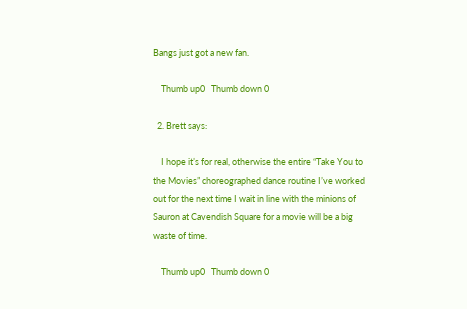Bangs just got a new fan.

    Thumb up0   Thumb down 0

  2. Brett says:

    I hope it’s for real, otherwise the entire “Take You to the Movies” choreographed dance routine I’ve worked out for the next time I wait in line with the minions of Sauron at Cavendish Square for a movie will be a big waste of time.

    Thumb up0   Thumb down 0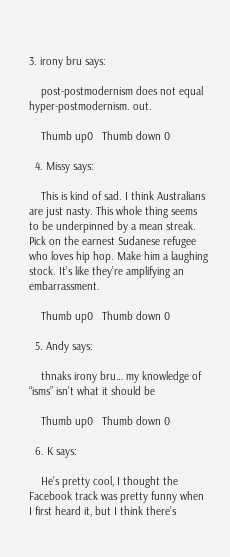3. irony bru says:

    post-postmodernism does not equal hyper-postmodernism. out.

    Thumb up0   Thumb down 0

  4. Missy says:

    This is kind of sad. I think Australians are just nasty. This whole thing seems to be underpinned by a mean streak. Pick on the earnest Sudanese refugee who loves hip hop. Make him a laughing stock. It’s like they’re amplifying an embarrassment.

    Thumb up0   Thumb down 0

  5. Andy says:

    thnaks irony bru… my knowledge of “isms” isn’t what it should be

    Thumb up0   Thumb down 0

  6. K says:

    He’s pretty cool, I thought the Facebook track was pretty funny when I first heard it, but I think there’s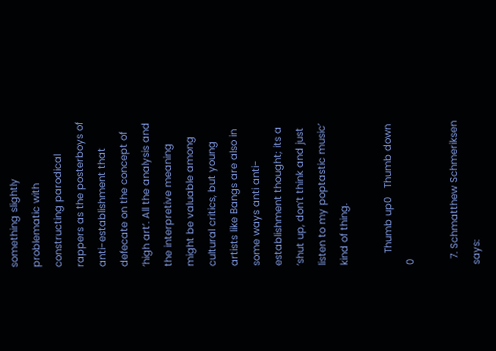something slightly problematic with constructing parodical rappers as the posterboys of anti-establishment that defecate on the concept of ‘high art’. All the analysis and the interpretive meaning might be valuable among cultural critics, but young artists like Bangs are also in some ways anti anti-establishment thought; its a ‘shut up, don’t think and just listen to my poptastic music’ kind of thing.

    Thumb up0   Thumb down 0

  7. Schmatthew Schmeriksen says: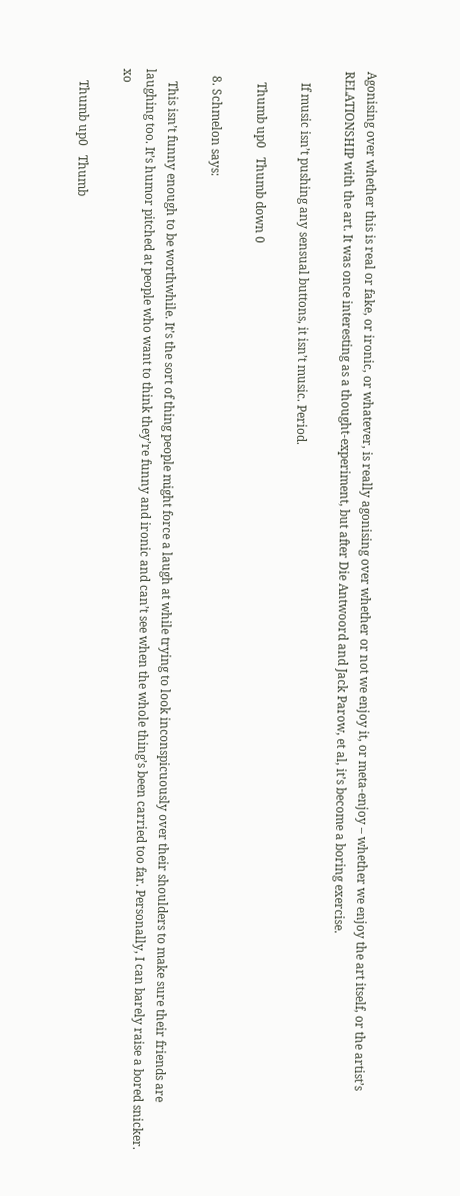Agonising over whether this is real or fake, or ironic, or whatever, is really agonising over whether or not we enjoy it, or meta-enjoy – whether we enjoy the art itself, or the artist’s RELATIONSHIP with the art. It was once interesting as a thought-experiment, but after Die Antwoord and Jack Parow, et al, it’s become a boring exercise.

    If music isn’t pushing any sensual buttons, it isn’t music. Period.

    Thumb up0   Thumb down 0

  8. Schmelon says:

    This isn’t funny enough to be worthwhile. It’s the sort of thing people might force a laugh at while trying to look inconspicuously over their shoulders to make sure their friends are laughing too. It’s humor pitched at people who want to think they’re funny and ironic and can’t see when the whole thing’s been carried too far. Personally, I can barely raise a bored snicker. xo

    Thumb up0   Thumb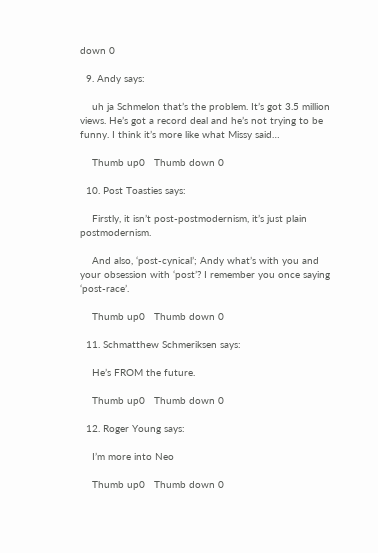down 0

  9. Andy says:

    uh ja Schmelon that’s the problem. It’s got 3.5 million views. He’s got a record deal and he’s not trying to be funny. I think it’s more like what Missy said…

    Thumb up0   Thumb down 0

  10. Post Toasties says:

    Firstly, it isn’t post-postmodernism, it’s just plain postmodernism.

    And also, ‘post-cynical’; Andy what’s with you and your obsession with ‘post’? I remember you once saying ‘post-race’.

    Thumb up0   Thumb down 0

  11. Schmatthew Schmeriksen says:

    He’s FROM the future.

    Thumb up0   Thumb down 0

  12. Roger Young says:

    I’m more into Neo

    Thumb up0   Thumb down 0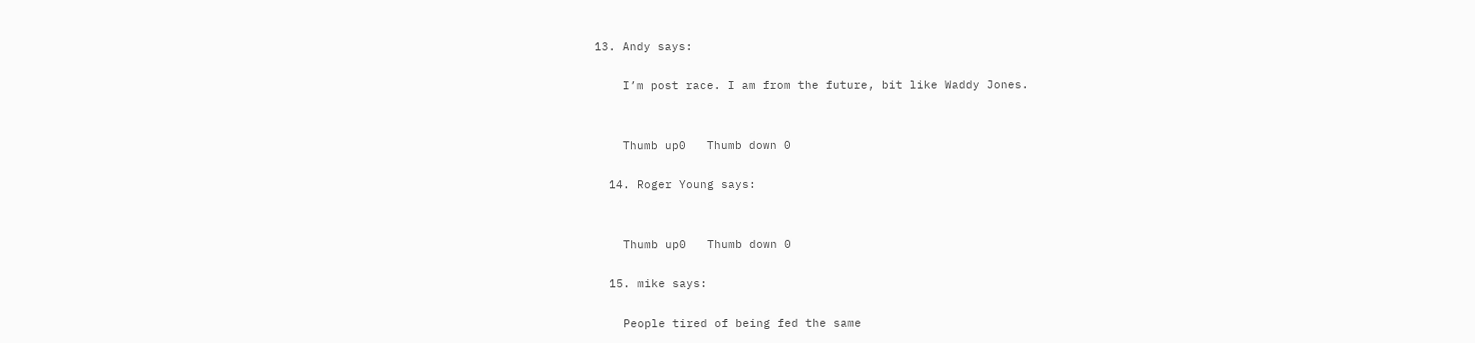13. Andy says:

    I’m post race. I am from the future, bit like Waddy Jones.


    Thumb up0   Thumb down 0

  14. Roger Young says:


    Thumb up0   Thumb down 0

  15. mike says:

    People tired of being fed the same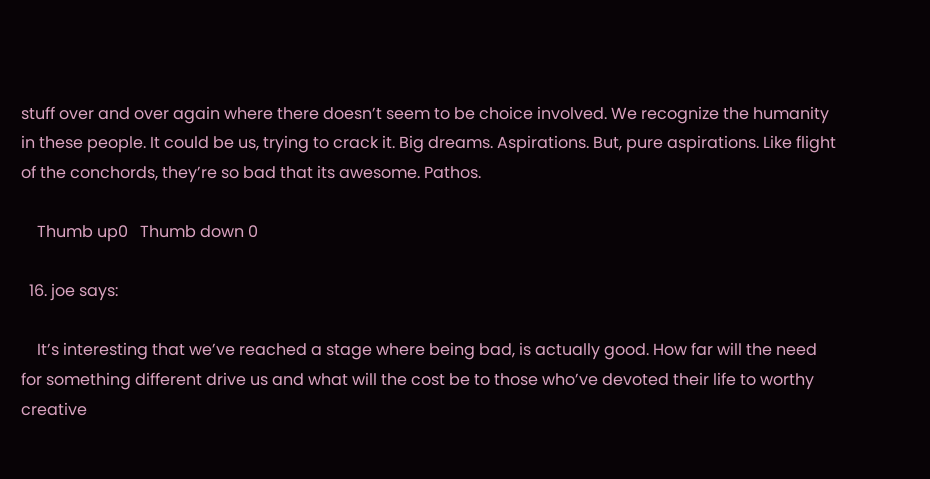stuff over and over again where there doesn’t seem to be choice involved. We recognize the humanity in these people. It could be us, trying to crack it. Big dreams. Aspirations. But, pure aspirations. Like flight of the conchords, they’re so bad that its awesome. Pathos.

    Thumb up0   Thumb down 0

  16. joe says:

    It’s interesting that we’ve reached a stage where being bad, is actually good. How far will the need for something different drive us and what will the cost be to those who’ve devoted their life to worthy creative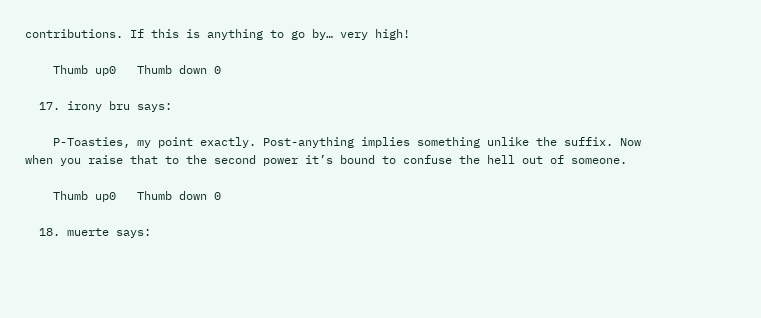contributions. If this is anything to go by… very high!

    Thumb up0   Thumb down 0

  17. irony bru says:

    P-Toasties, my point exactly. Post-anything implies something unlike the suffix. Now when you raise that to the second power it’s bound to confuse the hell out of someone.

    Thumb up0   Thumb down 0

  18. muerte says: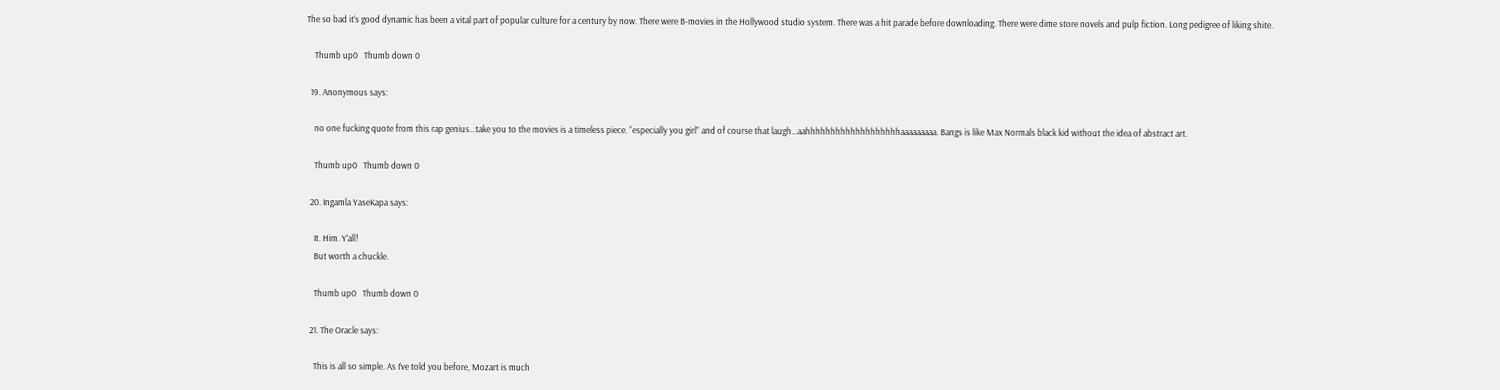The so bad it’s good dynamic has been a vital part of popular culture for a century by now. There were B-movies in the Hollywood studio system. There was a hit parade before downloading. There were dime store novels and pulp fiction. Long pedigree of liking shite.

    Thumb up0   Thumb down 0

  19. Anonymous says:

    no one fucking quote from this rap genius…take you to the movies is a timeless piece. “especially you girl” and of course that laugh…aahhhhhhhhhhhhhhhhhhhaaaaaaaaa. Bangs is like Max Normals black kid without the idea of abstract art.

    Thumb up0   Thumb down 0

  20. Ingamla YaseKapa says:

    It. Him. Y’all!
    But worth a chuckle.

    Thumb up0   Thumb down 0

  21. The Oracle says:

    This is all so simple. As I’ve told you before, Mozart is much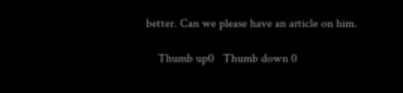better. Can we please have an article on him.

    Thumb up0   Thumb down 0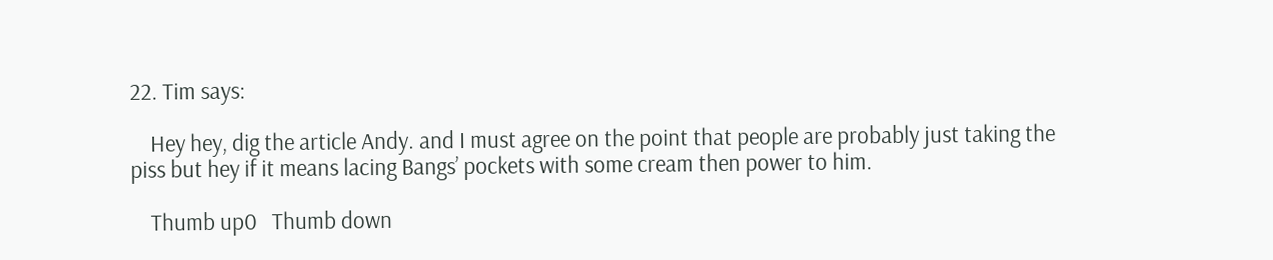22. Tim says:

    Hey hey, dig the article Andy. and I must agree on the point that people are probably just taking the piss but hey if it means lacing Bangs’ pockets with some cream then power to him.

    Thumb up0   Thumb down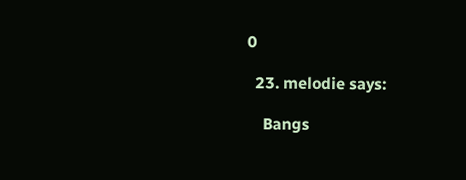0

  23. melodie says:

    Bangs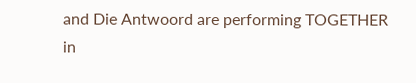and Die Antwoord are performing TOGETHER in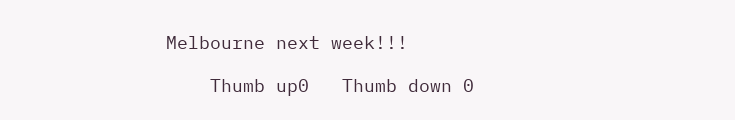Melbourne next week!!!

    Thumb up0   Thumb down 0